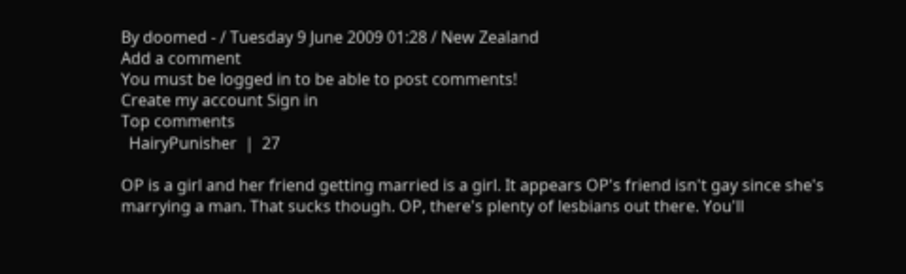By doomed - / Tuesday 9 June 2009 01:28 / New Zealand
Add a comment
You must be logged in to be able to post comments!
Create my account Sign in
Top comments
  HairyPunisher  |  27

OP is a girl and her friend getting married is a girl. It appears OP's friend isn't gay since she's marrying a man. That sucks though. OP, there's plenty of lesbians out there. You'll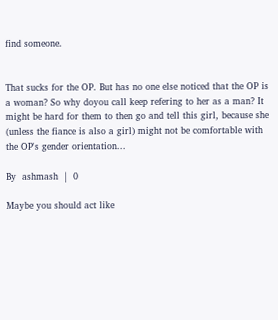find someone.


That sucks for the OP. But has no one else noticed that the OP is a woman? So why doyou call keep refering to her as a man? It might be hard for them to then go and tell this girl, because she (unless the fiance is also a girl) might not be comfortable with the OP's gender orientation...

By  ashmash  |  0

Maybe you should act like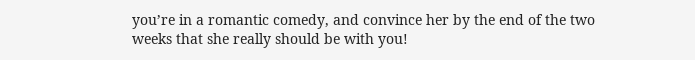you’re in a romantic comedy, and convince her by the end of the two weeks that she really should be with you!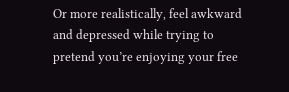Or more realistically, feel awkward and depressed while trying to pretend you’re enjoying your free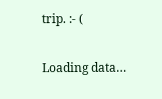trip. :- (

Loading data…